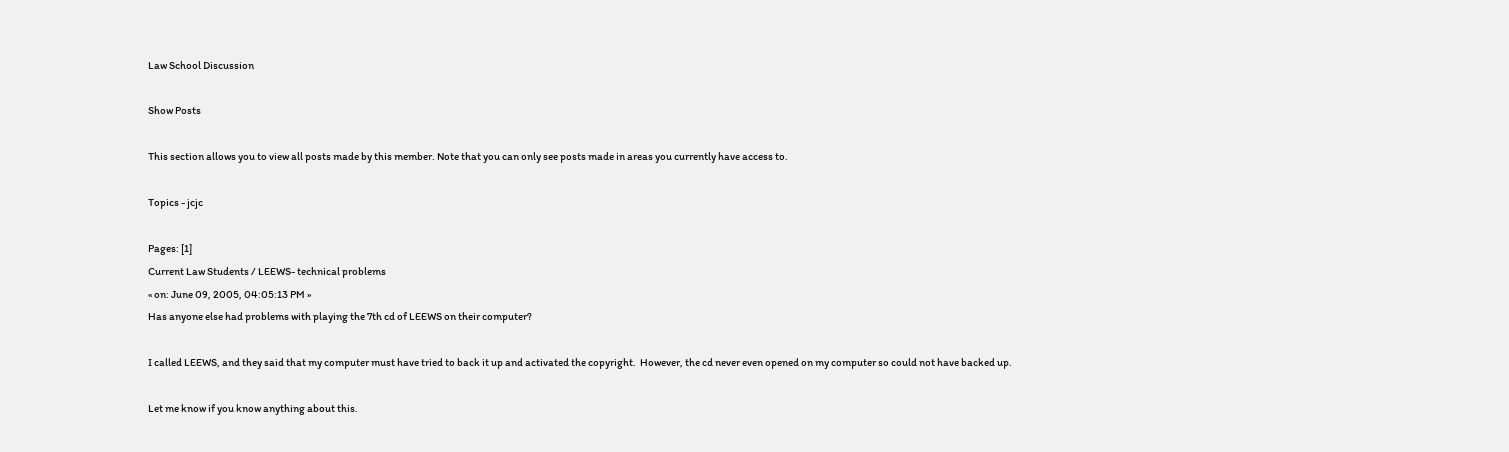Law School Discussion

Show Posts

This section allows you to view all posts made by this member. Note that you can only see posts made in areas you currently have access to.

Topics - jcjc

Pages: [1]
Current Law Students / LEEWS- technical problems
« on: June 09, 2005, 04:05:13 PM »
Has anyone else had problems with playing the 7th cd of LEEWS on their computer?

I called LEEWS, and they said that my computer must have tried to back it up and activated the copyright.  However, the cd never even opened on my computer so could not have backed up.

Let me know if you know anything about this.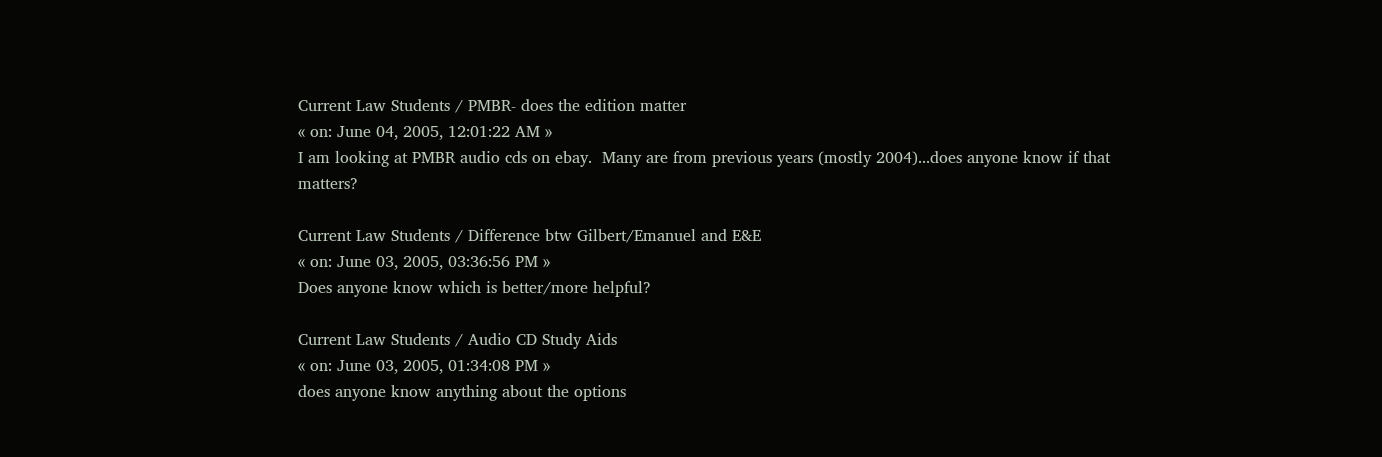Current Law Students / PMBR- does the edition matter
« on: June 04, 2005, 12:01:22 AM »
I am looking at PMBR audio cds on ebay.  Many are from previous years (mostly 2004)...does anyone know if that matters?

Current Law Students / Difference btw Gilbert/Emanuel and E&E
« on: June 03, 2005, 03:36:56 PM »
Does anyone know which is better/more helpful?

Current Law Students / Audio CD Study Aids
« on: June 03, 2005, 01:34:08 PM »
does anyone know anything about the options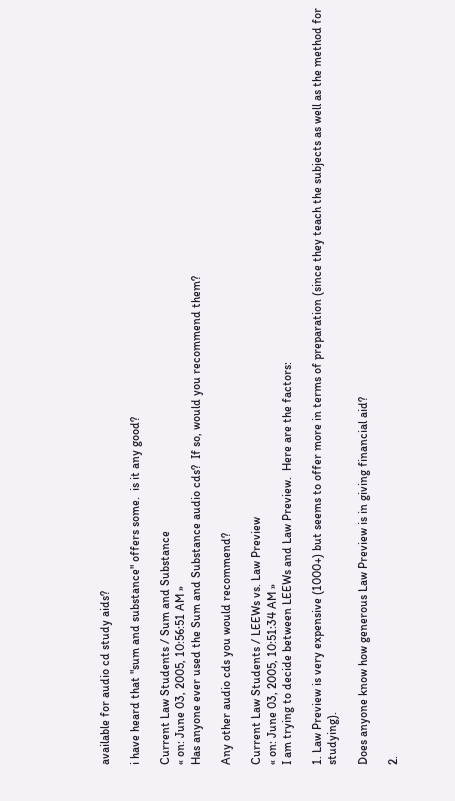available for audio cd study aids?

i have heard that "sum and substance" offers some.  is it any good?

Current Law Students / Sum and Substance
« on: June 03, 2005, 10:56:51 AM »
Has anyone ever used the Sum and Substance audio cds?  If so, would you recommend them?

Any other audio cds you would recommend?

Current Law Students / LEEWs vs. Law Preview
« on: June 03, 2005, 10:51:34 AM »
I am trying to decide between LEEWs and Law Preview.  Here are the factors:

1. Law Preview is very expensive (1000+) but seems to offer more in terms of preparation (since they teach the subjects as well as the method for studying).

Does anyone know how generous Law Preview is in giving financial aid?

2.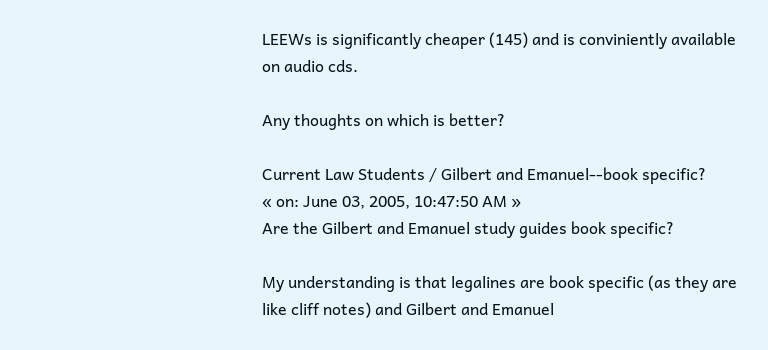LEEWs is significantly cheaper (145) and is conviniently available on audio cds.

Any thoughts on which is better?

Current Law Students / Gilbert and Emanuel--book specific?
« on: June 03, 2005, 10:47:50 AM »
Are the Gilbert and Emanuel study guides book specific?

My understanding is that legalines are book specific (as they are like cliff notes) and Gilbert and Emanuel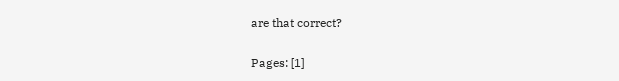are that correct?

Pages: [1]